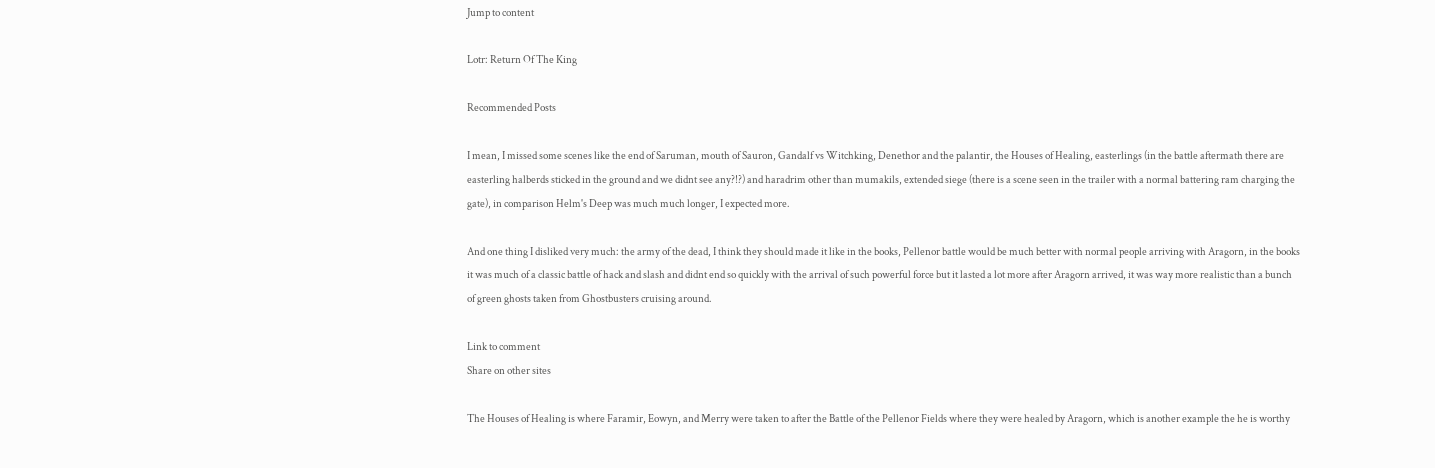Jump to content

Lotr: Return Of The King

Recommended Posts

I mean, I missed some scenes like the end of Saruman, mouth of Sauron, Gandalf vs Witchking, Denethor and the palantir, the Houses of Healing, easterlings (in the battle aftermath there are easterling halberds sticked in the ground and we didnt see any?!?) and haradrim other than mumakils, extended siege (there is a scene seen in the trailer with a normal battering ram charging the gate), in comparison Helm's Deep was much much longer, I expected more.

And one thing I disliked very much: the army of the dead, I think they should made it like in the books, Pellenor battle would be much better with normal people arriving with Aragorn, in the books it was much of a classic battle of hack and slash and didnt end so quickly with the arrival of such powerful force but it lasted a lot more after Aragorn arrived, it was way more realistic than a bunch of green ghosts taken from Ghostbusters cruising around.

Link to comment
Share on other sites

The Houses of Healing is where Faramir, Eowyn, and Merry were taken to after the Battle of the Pellenor Fields where they were healed by Aragorn, which is another example the he is worthy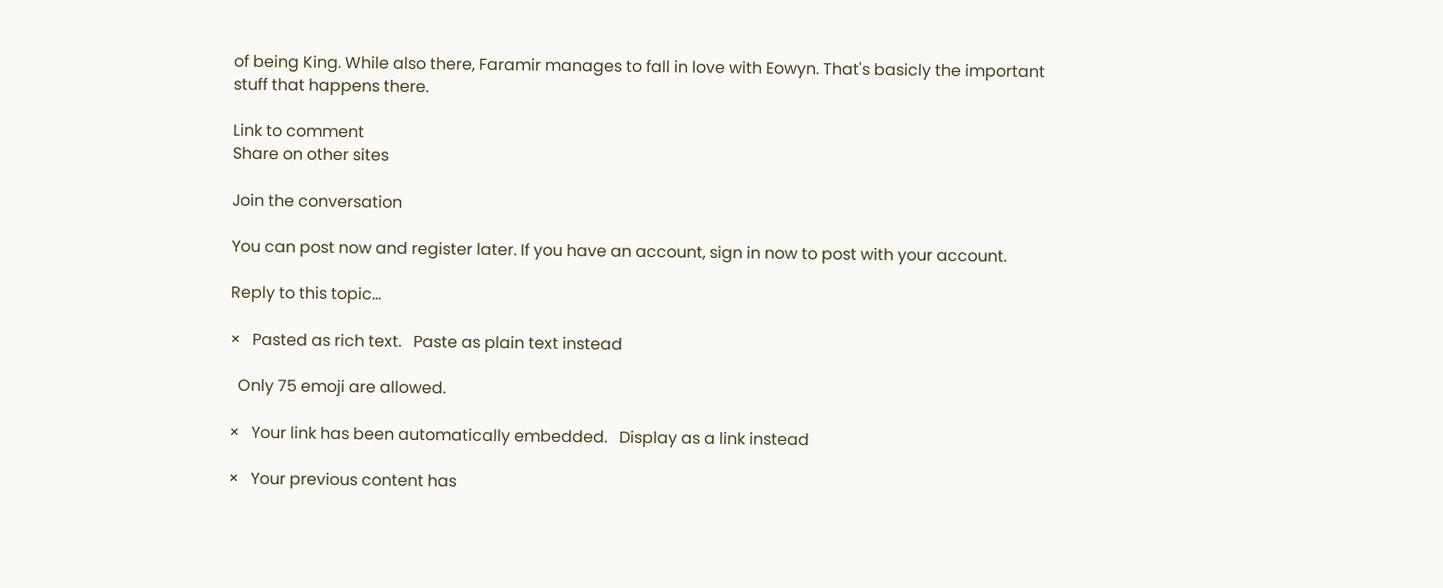of being King. While also there, Faramir manages to fall in love with Eowyn. That's basicly the important stuff that happens there.

Link to comment
Share on other sites

Join the conversation

You can post now and register later. If you have an account, sign in now to post with your account.

Reply to this topic...

×   Pasted as rich text.   Paste as plain text instead

  Only 75 emoji are allowed.

×   Your link has been automatically embedded.   Display as a link instead

×   Your previous content has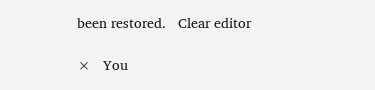been restored.   Clear editor

×   You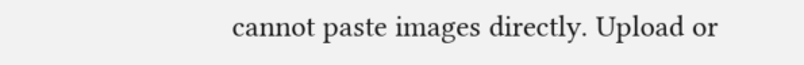cannot paste images directly. Upload or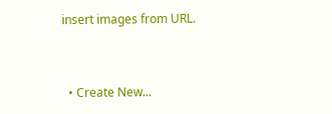insert images from URL.


  • Create New...